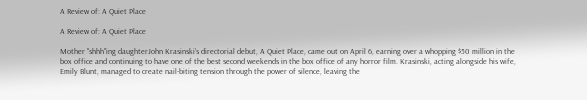A Review of: A Quiet Place

A Review of: A Quiet Place

Mother "shhh"ing daughterJohn Krasinski’s directorial debut, A Quiet Place, came out on April 6, earning over a whopping $50 million in the box office and continuing to have one of the best second weekends in the box office of any horror film. Krasinski, acting alongside his wife, Emily Blunt, managed to create nail-biting tension through the power of silence, leaving the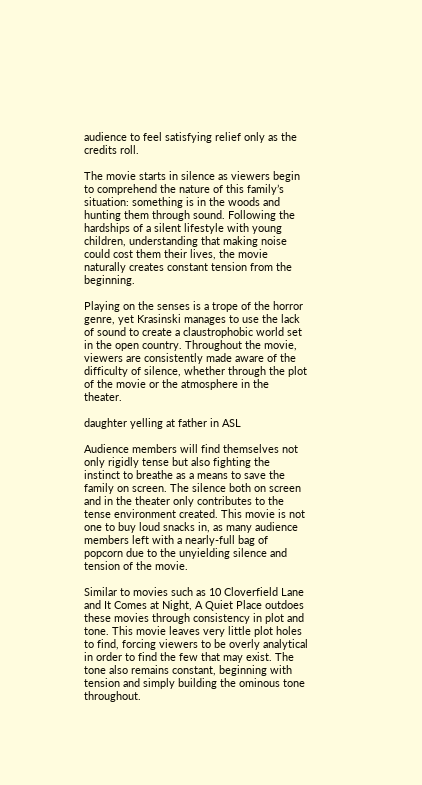audience to feel satisfying relief only as the credits roll.

The movie starts in silence as viewers begin to comprehend the nature of this family’s situation: something is in the woods and hunting them through sound. Following the hardships of a silent lifestyle with young children, understanding that making noise could cost them their lives, the movie naturally creates constant tension from the beginning.

Playing on the senses is a trope of the horror genre, yet Krasinski manages to use the lack of sound to create a claustrophobic world set in the open country. Throughout the movie, viewers are consistently made aware of the difficulty of silence, whether through the plot of the movie or the atmosphere in the theater.

daughter yelling at father in ASL

Audience members will find themselves not only rigidly tense but also fighting the instinct to breathe as a means to save the family on screen. The silence both on screen and in the theater only contributes to the tense environment created. This movie is not one to buy loud snacks in, as many audience members left with a nearly-full bag of popcorn due to the unyielding silence and tension of the movie.

Similar to movies such as 10 Cloverfield Lane and It Comes at Night, A Quiet Place outdoes these movies through consistency in plot and tone. This movie leaves very little plot holes to find, forcing viewers to be overly analytical in order to find the few that may exist. The tone also remains constant, beginning with tension and simply building the ominous tone throughout.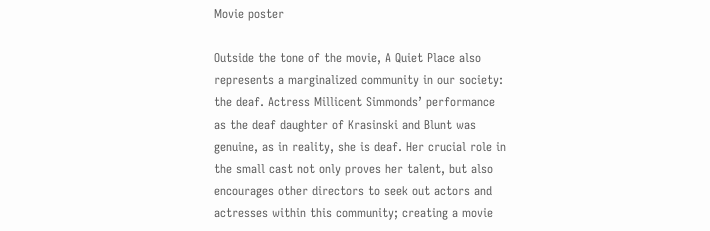Movie poster

Outside the tone of the movie, A Quiet Place also represents a marginalized community in our society: the deaf. Actress Millicent Simmonds’ performance as the deaf daughter of Krasinski and Blunt was genuine, as in reality, she is deaf. Her crucial role in the small cast not only proves her talent, but also encourages other directors to seek out actors and actresses within this community; creating a movie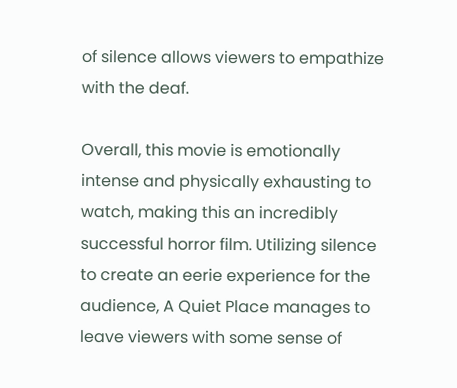of silence allows viewers to empathize with the deaf.

Overall, this movie is emotionally intense and physically exhausting to watch, making this an incredibly successful horror film. Utilizing silence to create an eerie experience for the audience, A Quiet Place manages to leave viewers with some sense of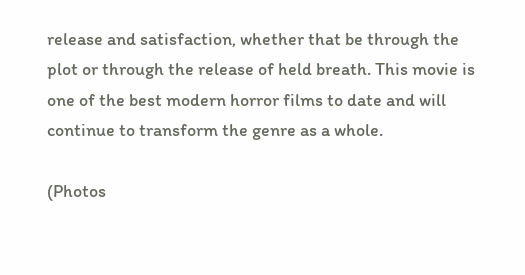release and satisfaction, whether that be through the plot or through the release of held breath. This movie is one of the best modern horror films to date and will continue to transform the genre as a whole.

(Photos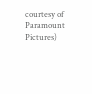courtesy of Paramount Pictures)